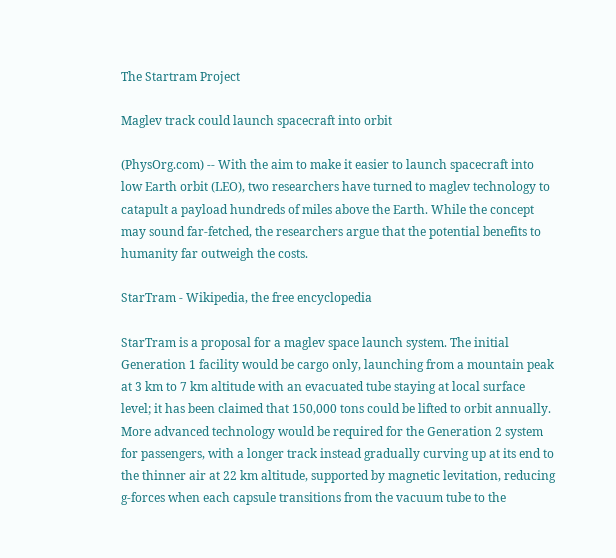The Startram Project

Maglev track could launch spacecraft into orbit

(PhysOrg.com) -- With the aim to make it easier to launch spacecraft into low Earth orbit (LEO), two researchers have turned to maglev technology to catapult a payload hundreds of miles above the Earth. While the concept may sound far-fetched, the researchers argue that the potential benefits to humanity far outweigh the costs.

StarTram - Wikipedia, the free encyclopedia

StarTram is a proposal for a maglev space launch system. The initial Generation 1 facility would be cargo only, launching from a mountain peak at 3 km to 7 km altitude with an evacuated tube staying at local surface level; it has been claimed that 150,000 tons could be lifted to orbit annually. More advanced technology would be required for the Generation 2 system for passengers, with a longer track instead gradually curving up at its end to the thinner air at 22 km altitude, supported by magnetic levitation, reducing g-forces when each capsule transitions from the vacuum tube to the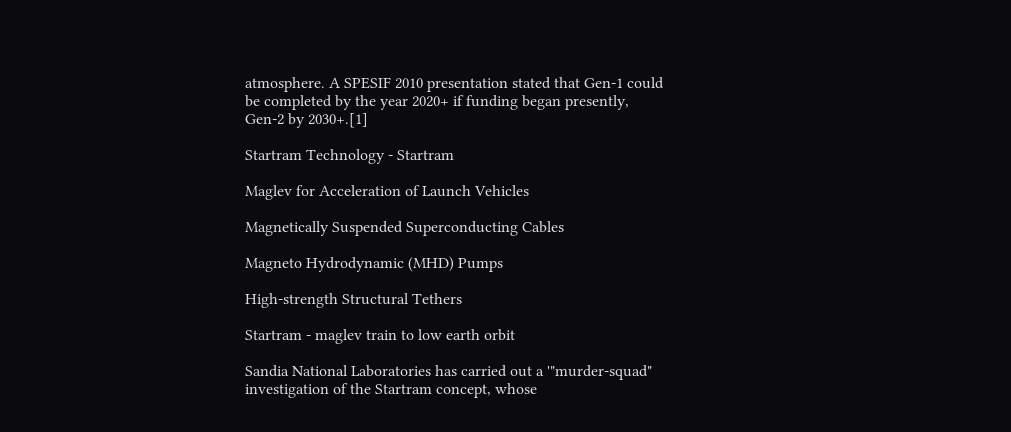atmosphere. A SPESIF 2010 presentation stated that Gen-1 could be completed by the year 2020+ if funding began presently, Gen-2 by 2030+.[1]

Startram Technology - Startram

Maglev for Acceleration of Launch Vehicles

Magnetically Suspended Superconducting Cables

Magneto Hydrodynamic (MHD) Pumps

High-strength Structural Tethers

Startram - maglev train to low earth orbit

Sandia National Laboratories has carried out a '"murder-squad" investigation of the Startram concept, whose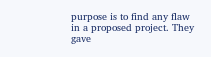purpose is to find any flaw in a proposed project. They gave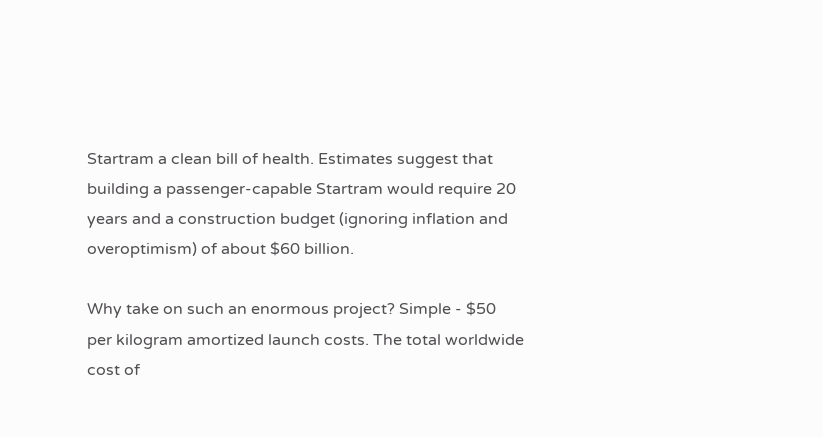Startram a clean bill of health. Estimates suggest that building a passenger-capable Startram would require 20 years and a construction budget (ignoring inflation and overoptimism) of about $60 billion.

Why take on such an enormous project? Simple - $50 per kilogram amortized launch costs. The total worldwide cost of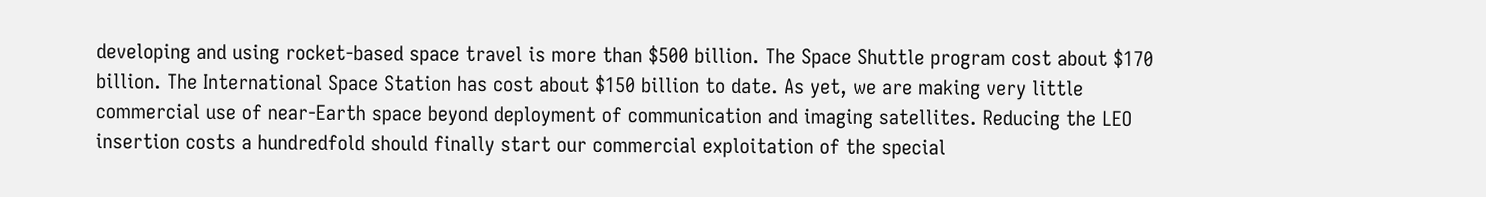developing and using rocket-based space travel is more than $500 billion. The Space Shuttle program cost about $170 billion. The International Space Station has cost about $150 billion to date. As yet, we are making very little commercial use of near-Earth space beyond deployment of communication and imaging satellites. Reducing the LEO insertion costs a hundredfold should finally start our commercial exploitation of the special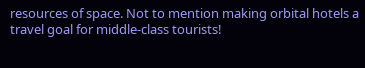resources of space. Not to mention making orbital hotels a travel goal for middle-class tourists!